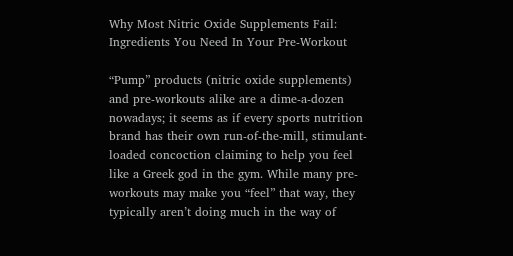Why Most Nitric Oxide Supplements Fail: Ingredients You Need In Your Pre-Workout

“Pump” products (nitric oxide supplements) and pre-workouts alike are a dime-a-dozen nowadays; it seems as if every sports nutrition brand has their own run-of-the-mill, stimulant-loaded concoction claiming to help you feel like a Greek god in the gym. While many pre-workouts may make you “feel” that way, they typically aren’t doing much in the way of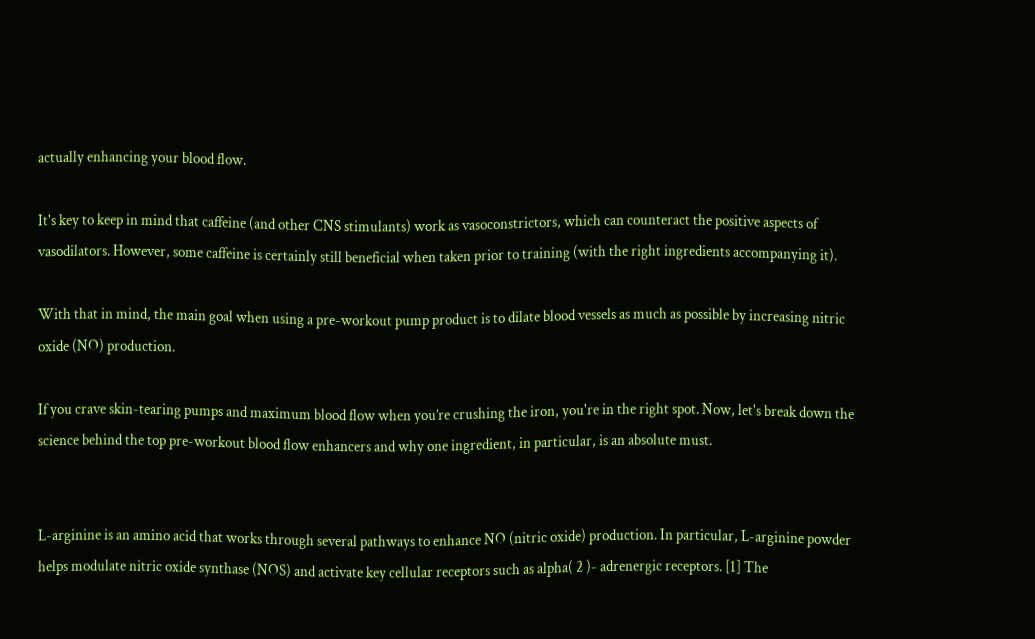actually enhancing your blood flow.

It's key to keep in mind that caffeine (and other CNS stimulants) work as vasoconstrictors, which can counteract the positive aspects of vasodilators. However, some caffeine is certainly still beneficial when taken prior to training (with the right ingredients accompanying it).

With that in mind, the main goal when using a pre-workout pump product is to dilate blood vessels as much as possible by increasing nitric oxide (NO) production.

If you crave skin-tearing pumps and maximum blood flow when you’re crushing the iron, you're in the right spot. Now, let's break down the science behind the top pre-workout blood flow enhancers and why one ingredient, in particular, is an absolute must.


L-arginine is an amino acid that works through several pathways to enhance NO (nitric oxide) production. In particular, L-arginine powder helps modulate nitric oxide synthase (NOS) and activate key cellular receptors such as alpha( 2 )- adrenergic receptors. [1] The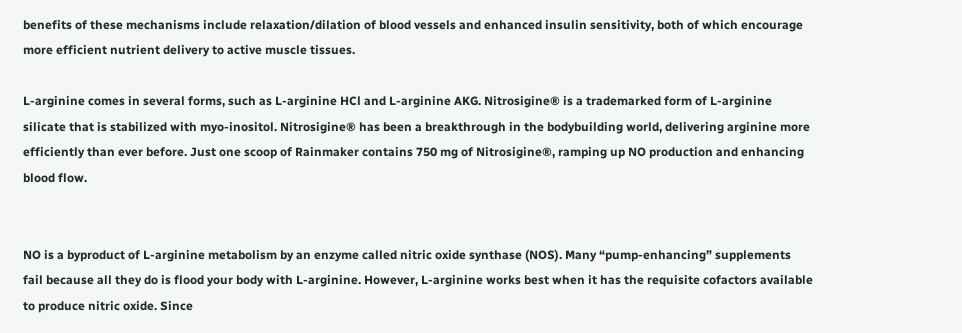benefits of these mechanisms include relaxation/dilation of blood vessels and enhanced insulin sensitivity, both of which encourage more efficient nutrient delivery to active muscle tissues.

L-arginine comes in several forms, such as L-arginine HCl and L-arginine AKG. Nitrosigine® is a trademarked form of L-arginine silicate that is stabilized with myo-inositol. Nitrosigine® has been a breakthrough in the bodybuilding world, delivering arginine more efficiently than ever before. Just one scoop of Rainmaker contains 750 mg of Nitrosigine®, ramping up NO production and enhancing blood flow.


NO is a byproduct of L-arginine metabolism by an enzyme called nitric oxide synthase (NOS). Many “pump-enhancing” supplements fail because all they do is flood your body with L-arginine. However, L-arginine works best when it has the requisite cofactors available to produce nitric oxide. Since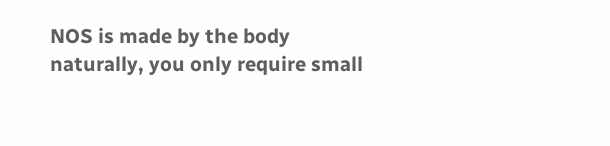NOS is made by the body naturally, you only require small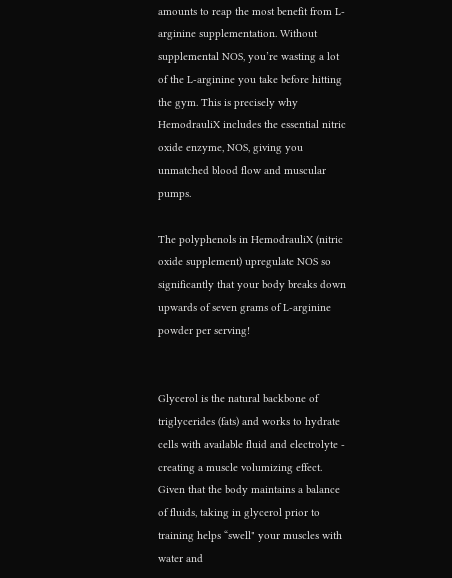amounts to reap the most benefit from L-arginine supplementation. Without supplemental NOS, you’re wasting a lot of the L-arginine you take before hitting the gym. This is precisely why HemodrauliX includes the essential nitric oxide enzyme, NOS, giving you unmatched blood flow and muscular pumps.

The polyphenols in HemodrauliX (nitric oxide supplement) upregulate NOS so significantly that your body breaks down upwards of seven grams of L-arginine powder per serving!


Glycerol is the natural backbone of triglycerides (fats) and works to hydrate cells with available fluid and electrolyte - creating a muscle volumizing effect. Given that the body maintains a balance of fluids, taking in glycerol prior to training helps “swell" your muscles with water and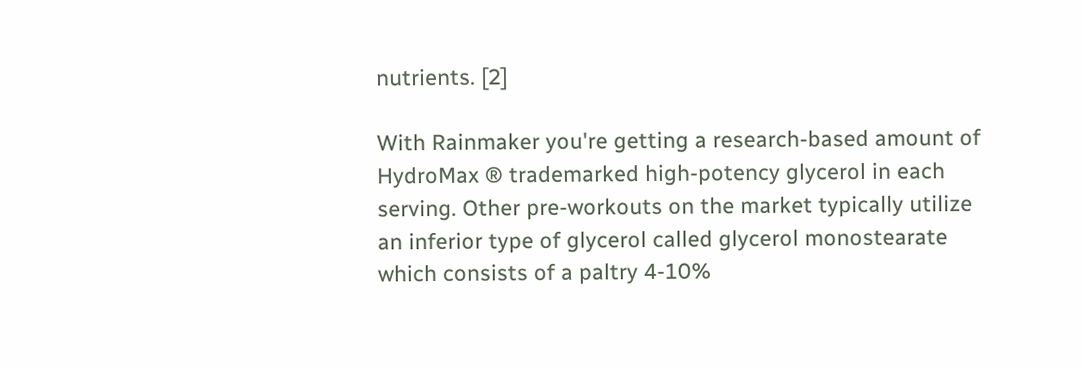nutrients. [2]

With Rainmaker you're getting a research-based amount of HydroMax ® trademarked high-potency glycerol in each serving. Other pre-workouts on the market typically utilize an inferior type of glycerol called glycerol monostearate which consists of a paltry 4-10%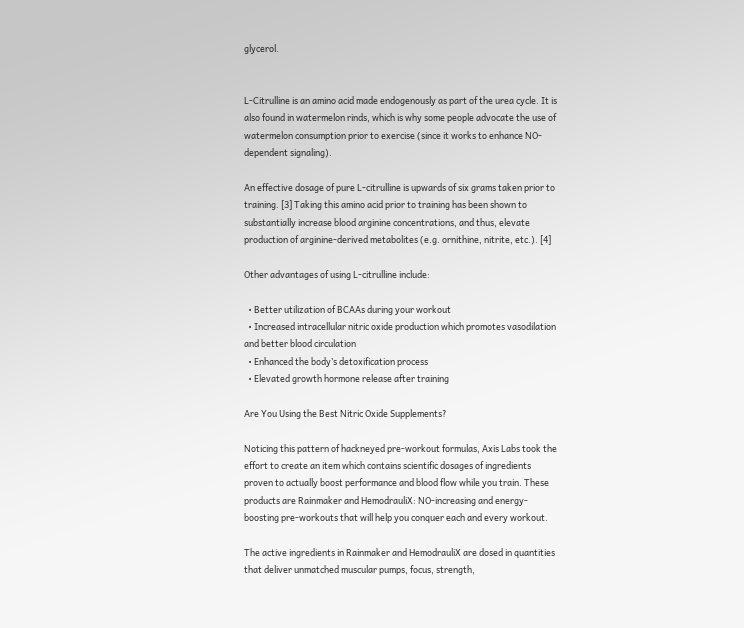glycerol.


L-Citrulline is an amino acid made endogenously as part of the urea cycle. It is also found in watermelon rinds, which is why some people advocate the use of watermelon consumption prior to exercise (since it works to enhance NO-dependent signaling).

An effective dosage of pure L-citrulline is upwards of six grams taken prior to training. [3] Taking this amino acid prior to training has been shown to substantially increase blood arginine concentrations, and thus, elevate production of arginine-derived metabolites (e.g. ornithine, nitrite, etc.). [4]

Other advantages of using L-citrulline include:

  • Better utilization of BCAAs during your workout
  • Increased intracellular nitric oxide production which promotes vasodilation and better blood circulation
  • Enhanced the body’s detoxification process
  • Elevated growth hormone release after training

Are You Using the Best Nitric Oxide Supplements?

Noticing this pattern of hackneyed pre-workout formulas, Axis Labs took the effort to create an item which contains scientific dosages of ingredients proven to actually boost performance and blood flow while you train. These products are Rainmaker and HemodrauliX: NO-increasing and energy-boosting pre-workouts that will help you conquer each and every workout.

The active ingredients in Rainmaker and HemodrauliX are dosed in quantities that deliver unmatched muscular pumps, focus, strength,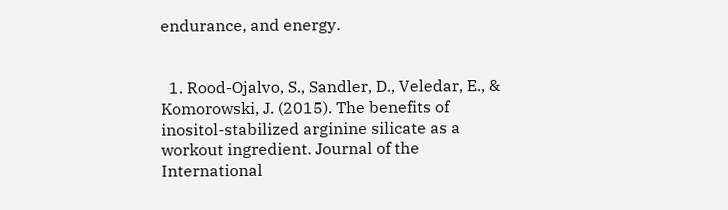endurance, and energy.


  1. Rood-Ojalvo, S., Sandler, D., Veledar, E., & Komorowski, J. (2015). The benefits of inositol-stabilized arginine silicate as a workout ingredient. Journal of the International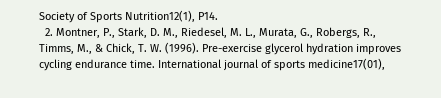Society of Sports Nutrition12(1), P14.
  2. Montner, P., Stark, D. M., Riedesel, M. L., Murata, G., Robergs, R., Timms, M., & Chick, T. W. (1996). Pre-exercise glycerol hydration improves cycling endurance time. International journal of sports medicine17(01),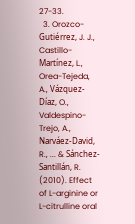27-33.
  3. Orozco-Gutiérrez, J. J., Castillo-Martínez, L., Orea-Tejeda, A., Vázquez-Díaz, O., Valdespino-Trejo, A., Narváez-David, R., ... & Sánchez-Santillán, R. (2010). Effect of L-arginine or L-citrulline oral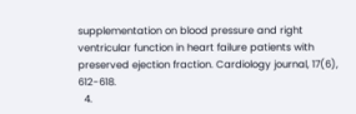supplementation on blood pressure and right ventricular function in heart failure patients with preserved ejection fraction. Cardiology journal, 17(6), 612-618.
  4.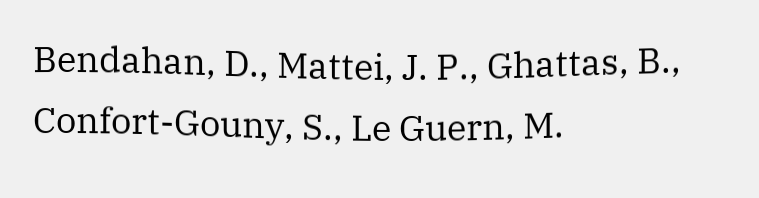Bendahan, D., Mattei, J. P., Ghattas, B., Confort-Gouny, S., Le Guern, M.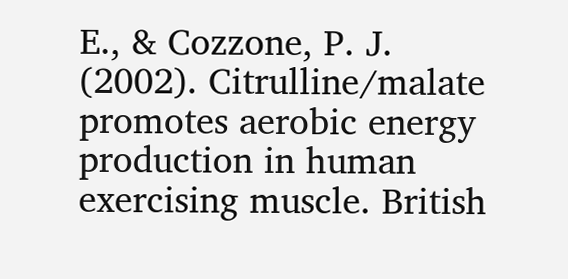E., & Cozzone, P. J. (2002). Citrulline/malate promotes aerobic energy production in human exercising muscle. British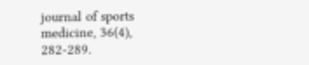journal of sports medicine, 36(4), 282-289.